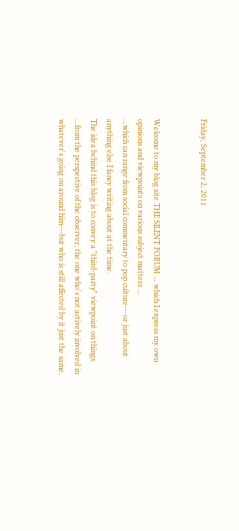Friday, September 2, 2011


Welcome to my blog site THE SILENT FORUM ... which I express my own opinions and viewpoints on various subject matters ...
...which can range from social commentary to pop culture---or just about anything else I fancy writing about at the time.
The idea behind this blog is to convey a "third-party" viewpoint on things ...from the perspective of the observer, the one who's not actively involved in whatever's going on around him---but who is still affected by it just the same.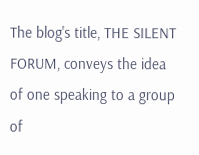The blog's title, THE SILENT FORUM, conveys the idea of one speaking to a group of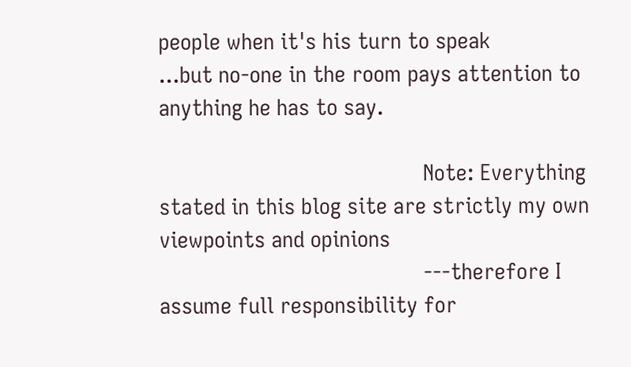people when it's his turn to speak
...but no-one in the room pays attention to anything he has to say.

                                            Note: Everything stated in this blog site are strictly my own viewpoints and opinions
                                            ---therefore I assume full responsibility for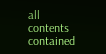all contents contained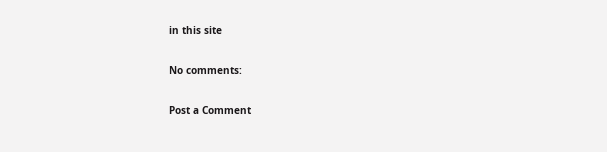in this site

No comments:

Post a Comment